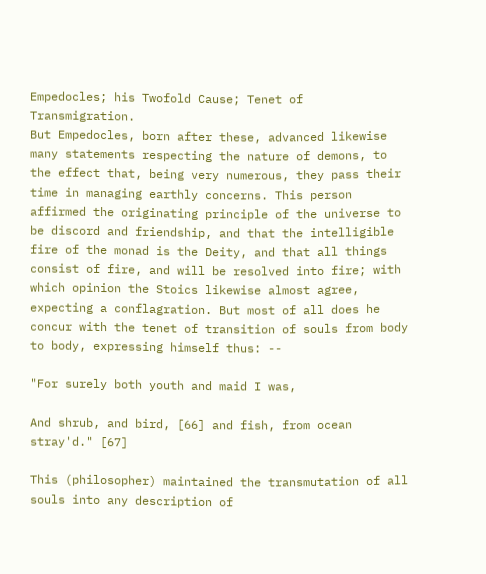Empedocles; his Twofold Cause; Tenet of Transmigration.
But Empedocles, born after these, advanced likewise many statements respecting the nature of demons, to the effect that, being very numerous, they pass their time in managing earthly concerns. This person affirmed the originating principle of the universe to be discord and friendship, and that the intelligible fire of the monad is the Deity, and that all things consist of fire, and will be resolved into fire; with which opinion the Stoics likewise almost agree, expecting a conflagration. But most of all does he concur with the tenet of transition of souls from body to body, expressing himself thus: --

"For surely both youth and maid I was,

And shrub, and bird, [66] and fish, from ocean stray'd." [67]

This (philosopher) maintained the transmutation of all souls into any description of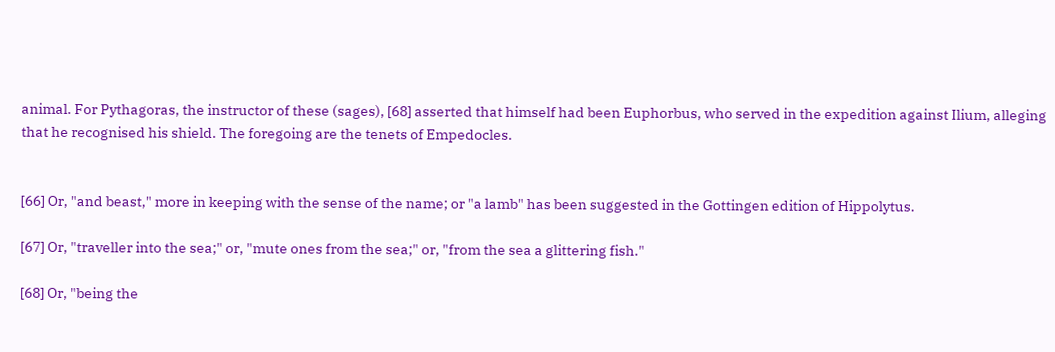animal. For Pythagoras, the instructor of these (sages), [68] asserted that himself had been Euphorbus, who served in the expedition against Ilium, alleging that he recognised his shield. The foregoing are the tenets of Empedocles.


[66] Or, "and beast," more in keeping with the sense of the name; or "a lamb" has been suggested in the Gottingen edition of Hippolytus.

[67] Or, "traveller into the sea;" or, "mute ones from the sea;" or, "from the sea a glittering fish."

[68] Or, "being the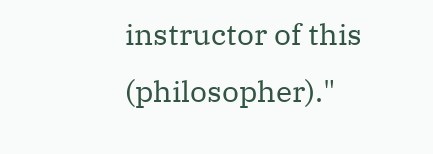instructor of this (philosopher)."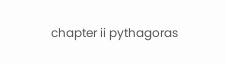chapter ii pythagoras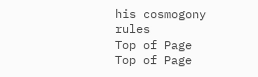his cosmogony rules
Top of Page
Top of Page